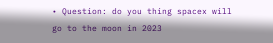• Question: do you thing spacex will go to the moon in 2023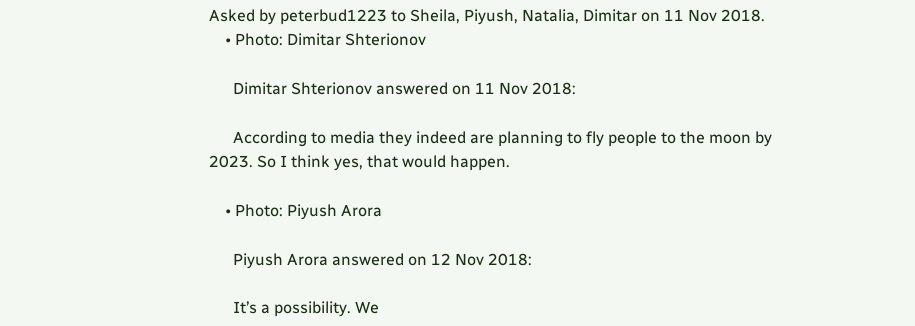Asked by peterbud1223 to Sheila, Piyush, Natalia, Dimitar on 11 Nov 2018.
    • Photo: Dimitar Shterionov

      Dimitar Shterionov answered on 11 Nov 2018:

      According to media they indeed are planning to fly people to the moon by 2023. So I think yes, that would happen.

    • Photo: Piyush Arora

      Piyush Arora answered on 12 Nov 2018:

      It’s a possibility. We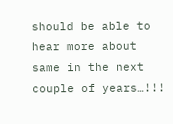should be able to hear more about same in the next couple of years…!!!